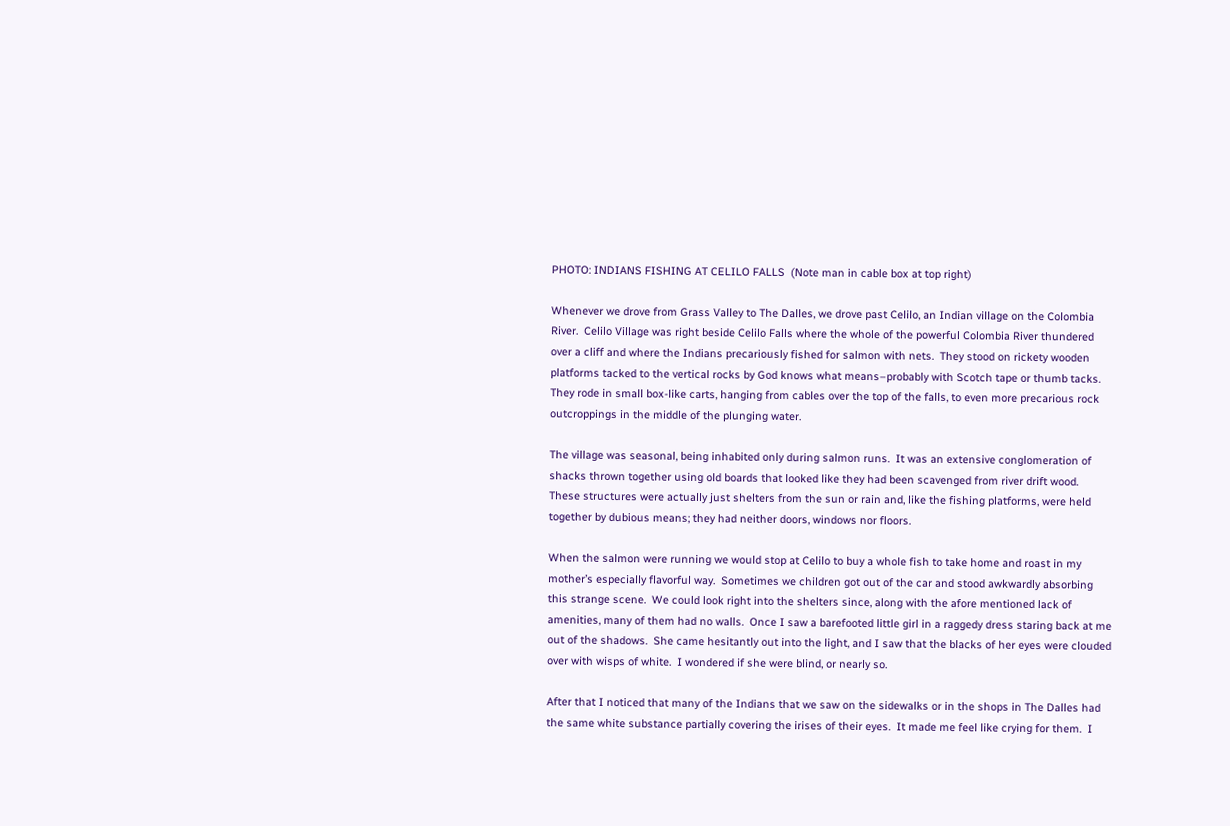PHOTO: INDIANS FISHING AT CELILO FALLS  (Note man in cable box at top right)

Whenever we drove from Grass Valley to The Dalles, we drove past Celilo, an Indian village on the Colombia River.  Celilo Village was right beside Celilo Falls where the whole of the powerful Colombia River thundered over a cliff and where the Indians precariously fished for salmon with nets.  They stood on rickety wooden platforms tacked to the vertical rocks by God knows what means–probably with Scotch tape or thumb tacks.  They rode in small box-like carts, hanging from cables over the top of the falls, to even more precarious rock outcroppings in the middle of the plunging water.

The village was seasonal, being inhabited only during salmon runs.  It was an extensive conglomeration of shacks thrown together using old boards that looked like they had been scavenged from river drift wood.  These structures were actually just shelters from the sun or rain and, like the fishing platforms, were held together by dubious means; they had neither doors, windows nor floors.

When the salmon were running we would stop at Celilo to buy a whole fish to take home and roast in my mother’s especially flavorful way.  Sometimes we children got out of the car and stood awkwardly absorbing this strange scene.  We could look right into the shelters since, along with the afore mentioned lack of amenities, many of them had no walls.  Once I saw a barefooted little girl in a raggedy dress staring back at me out of the shadows.  She came hesitantly out into the light, and I saw that the blacks of her eyes were clouded over with wisps of white.  I wondered if she were blind, or nearly so.

After that I noticed that many of the Indians that we saw on the sidewalks or in the shops in The Dalles had the same white substance partially covering the irises of their eyes.  It made me feel like crying for them.  I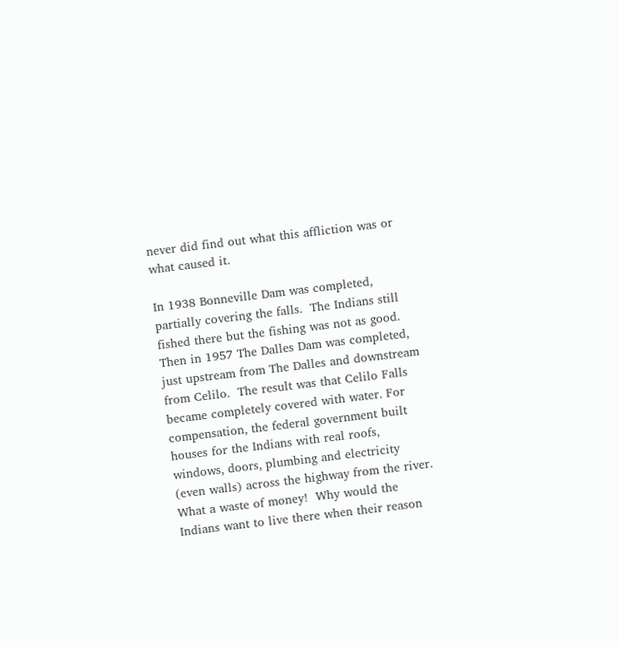never did find out what this affliction was or what caused it.

In 1938 Bonneville Dam was completed, partially covering the falls.  The Indians still fished there but the fishing was not as good.  Then in 1957 The Dalles Dam was completed, just upstream from The Dalles and downstream from Celilo.  The result was that Celilo Falls became completely covered with water. For compensation, the federal government built houses for the Indians with real roofs, windows, doors, plumbing and electricity (even walls) across the highway from the river.  What a waste of money!  Why would the Indians want to live there when their reason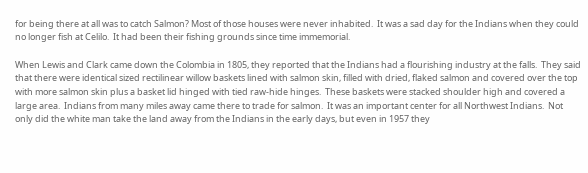for being there at all was to catch Salmon? Most of those houses were never inhabited.  It was a sad day for the Indians when they could no longer fish at Celilo.  It had been their fishing grounds since time immemorial.

When Lewis and Clark came down the Colombia in 1805, they reported that the Indians had a flourishing industry at the falls.  They said that there were identical sized rectilinear willow baskets lined with salmon skin, filled with dried, flaked salmon and covered over the top with more salmon skin plus a basket lid hinged with tied raw-hide hinges.  These baskets were stacked shoulder high and covered a large area.  Indians from many miles away came there to trade for salmon.  It was an important center for all Northwest Indians.  Not only did the white man take the land away from the Indians in the early days, but even in 1957 they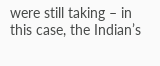were still taking – in this case, the Indian’s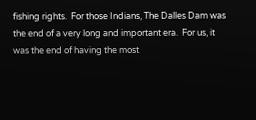fishing rights.  For those Indians, The Dalles Dam was the end of a very long and important era.  For us, it was the end of having the most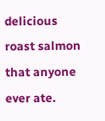delicious roast salmon that anyone ever ate.